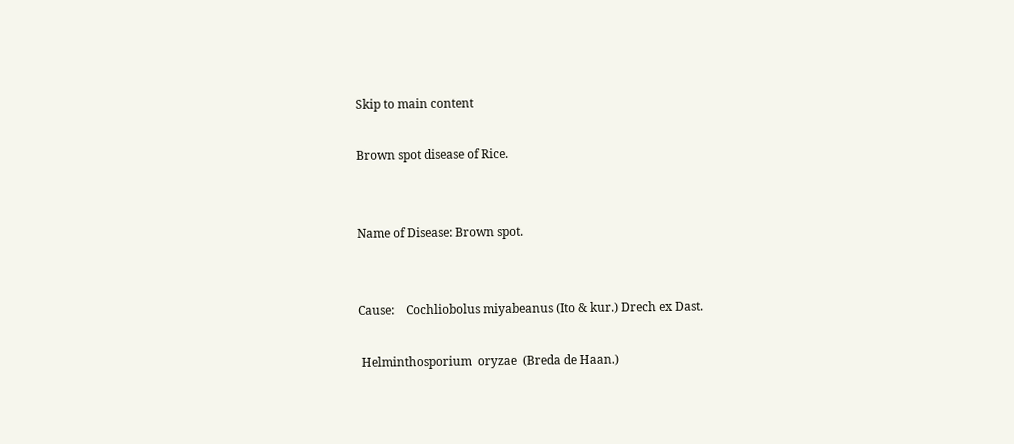Skip to main content

Brown spot disease of Rice.


Name of Disease: Brown spot.


Cause:    Cochliobolus miyabeanus (Ito & kur.) Drech ex Dast.

 Helminthosporium  oryzae  (Breda de Haan.)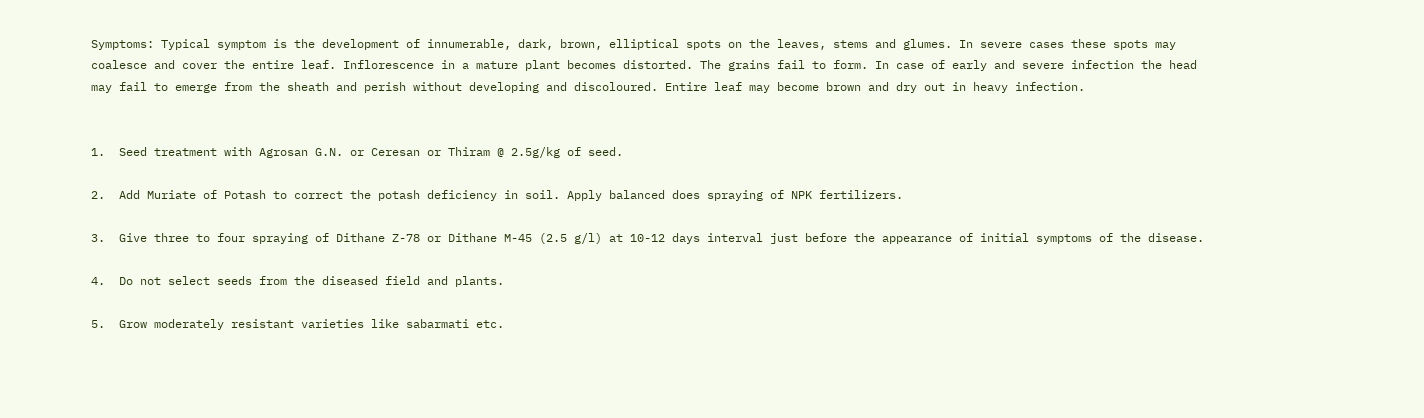Symptoms: Typical symptom is the development of innumerable, dark, brown, elliptical spots on the leaves, stems and glumes. In severe cases these spots may coalesce and cover the entire leaf. Inflorescence in a mature plant becomes distorted. The grains fail to form. In case of early and severe infection the head may fail to emerge from the sheath and perish without developing and discoloured. Entire leaf may become brown and dry out in heavy infection.


1.  Seed treatment with Agrosan G.N. or Ceresan or Thiram @ 2.5g/kg of seed.

2.  Add Muriate of Potash to correct the potash deficiency in soil. Apply balanced does spraying of NPK fertilizers.

3.  Give three to four spraying of Dithane Z-78 or Dithane M-45 (2.5 g/l) at 10-12 days interval just before the appearance of initial symptoms of the disease.

4.  Do not select seeds from the diseased field and plants.

5.  Grow moderately resistant varieties like sabarmati etc.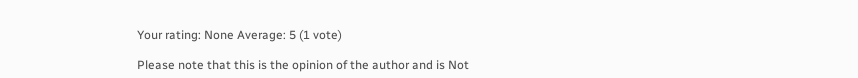Your rating: None Average: 5 (1 vote)

Please note that this is the opinion of the author and is Not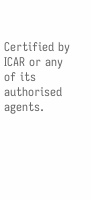Certified by ICAR or any of its authorised agents.